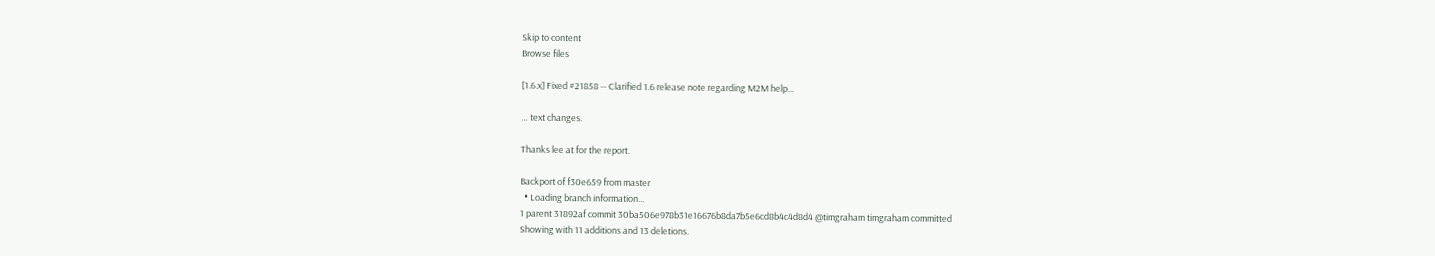Skip to content
Browse files

[1.6.x] Fixed #21858 -- Clarified 1.6 release note regarding M2M help…

… text changes.

Thanks lee at for the report.

Backport of f30e659 from master
  • Loading branch information...
1 parent 31892af commit 30ba506e978b31e16676b8da7b5e6cd8b4c4d8d4 @timgraham timgraham committed
Showing with 11 additions and 13 deletions.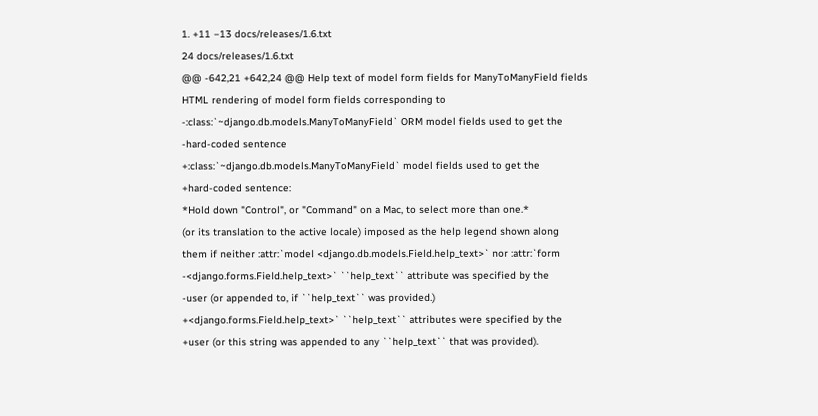1. +11 −13 docs/releases/1.6.txt
24 docs/releases/1.6.txt
@@ -642,21 +642,24 @@ Help text of model form fields for ManyToManyField fields
HTML rendering of model form fields corresponding to
-:class:`~django.db.models.ManyToManyField` ORM model fields used to get the
-hard-coded sentence
+:class:`~django.db.models.ManyToManyField` model fields used to get the
+hard-coded sentence:
*Hold down "Control", or "Command" on a Mac, to select more than one.*
(or its translation to the active locale) imposed as the help legend shown along
them if neither :attr:`model <django.db.models.Field.help_text>` nor :attr:`form
-<django.forms.Field.help_text>` ``help_text`` attribute was specified by the
-user (or appended to, if ``help_text`` was provided.)
+<django.forms.Field.help_text>` ``help_text`` attributes were specified by the
+user (or this string was appended to any ``help_text`` that was provided).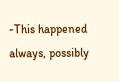-This happened always, possibly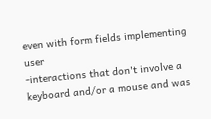even with form fields implementing user
-interactions that don't involve a keyboard and/or a mouse and was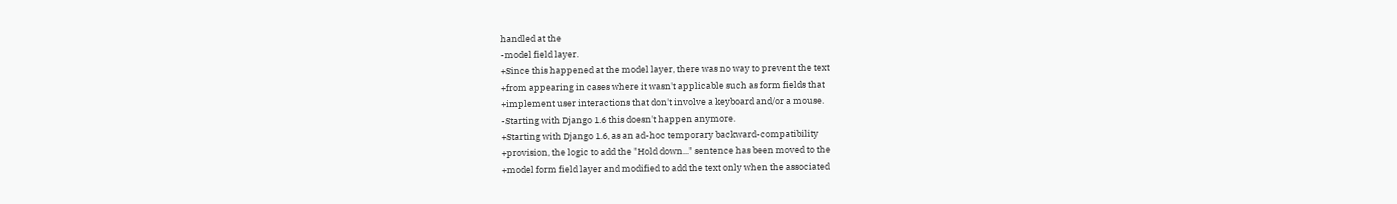handled at the
-model field layer.
+Since this happened at the model layer, there was no way to prevent the text
+from appearing in cases where it wasn't applicable such as form fields that
+implement user interactions that don't involve a keyboard and/or a mouse.
-Starting with Django 1.6 this doesn't happen anymore.
+Starting with Django 1.6, as an ad-hoc temporary backward-compatibility
+provision, the logic to add the "Hold down..." sentence has been moved to the
+model form field layer and modified to add the text only when the associated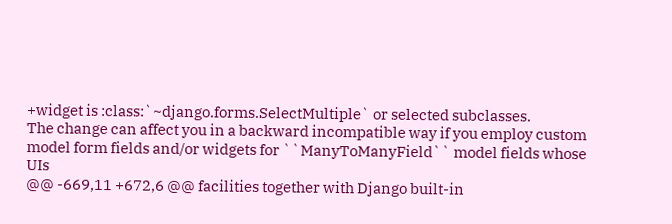+widget is :class:`~django.forms.SelectMultiple` or selected subclasses.
The change can affect you in a backward incompatible way if you employ custom
model form fields and/or widgets for ``ManyToManyField`` model fields whose UIs
@@ -669,11 +672,6 @@ facilities together with Django built-in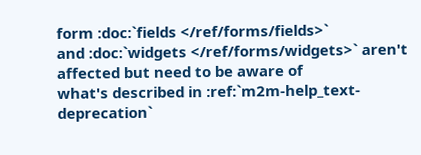form :doc:`fields </ref/forms/fields>`
and :doc:`widgets </ref/forms/widgets>` aren't affected but need to be aware of
what's described in :ref:`m2m-help_text-deprecation`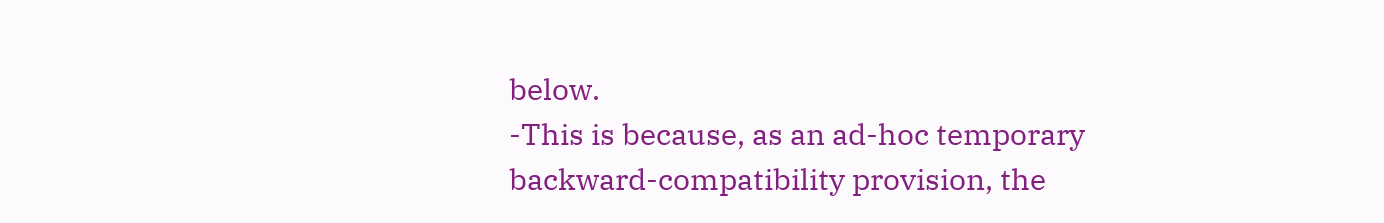below.
-This is because, as an ad-hoc temporary backward-compatibility provision, the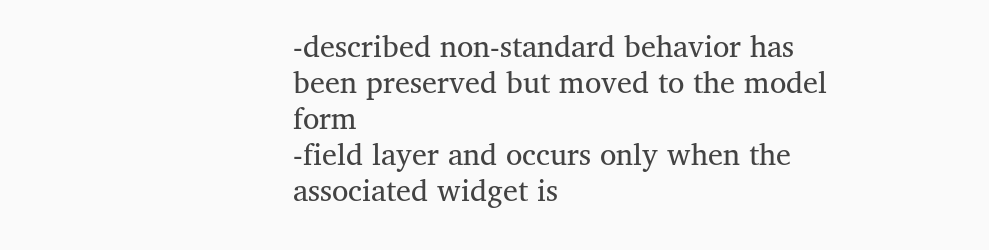-described non-standard behavior has been preserved but moved to the model form
-field layer and occurs only when the associated widget is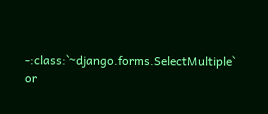-:class:`~django.forms.SelectMultiple` or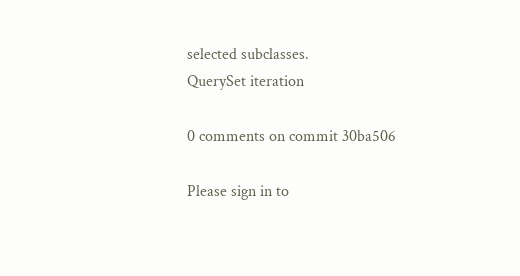selected subclasses.
QuerySet iteration

0 comments on commit 30ba506

Please sign in to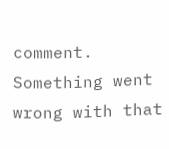comment.
Something went wrong with that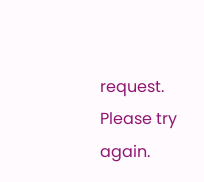request. Please try again.